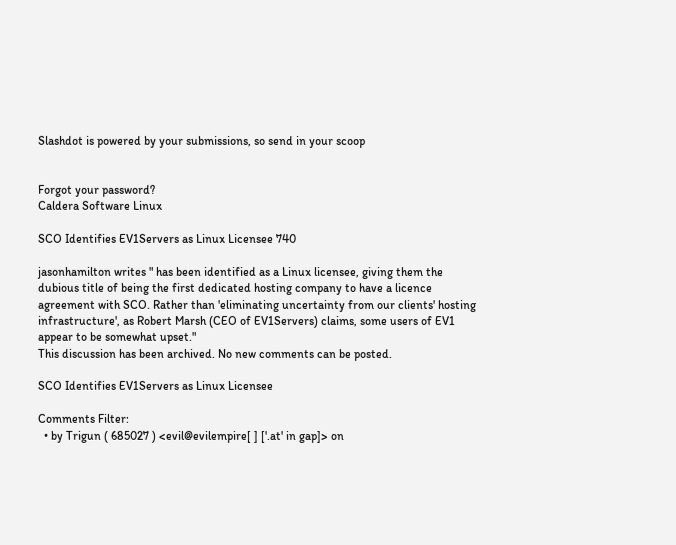Slashdot is powered by your submissions, so send in your scoop


Forgot your password?
Caldera Software Linux

SCO Identifies EV1Servers as Linux Licensee 740

jasonhamilton writes " has been identified as a Linux licensee, giving them the dubious title of being the first dedicated hosting company to have a licence agreement with SCO. Rather than 'eliminating uncertainty from our clients' hosting infrastructure', as Robert Marsh (CEO of EV1Servers) claims, some users of EV1 appear to be somewhat upset."
This discussion has been archived. No new comments can be posted.

SCO Identifies EV1Servers as Linux Licensee

Comments Filter:
  • by Trigun ( 685027 ) <evil@evilempire[ ] ['.at' in gap]> on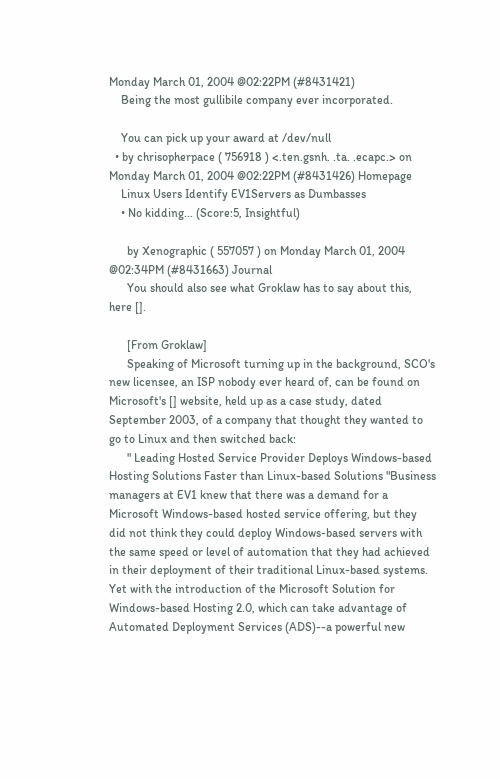Monday March 01, 2004 @02:22PM (#8431421)
    Being the most gullibile company ever incorporated.

    You can pick up your award at /dev/null
  • by chrisopherpace ( 756918 ) <.ten.gsnh. .ta. .ecapc.> on Monday March 01, 2004 @02:22PM (#8431426) Homepage
    Linux Users Identify EV1Servers as Dumbasses
    • No kidding... (Score:5, Insightful)

      by Xenographic ( 557057 ) on Monday March 01, 2004 @02:34PM (#8431663) Journal
      You should also see what Groklaw has to say about this, here [].

      [From Groklaw]
      Speaking of Microsoft turning up in the background, SCO's new licensee, an ISP nobody ever heard of, can be found on Microsoft's [] website, held up as a case study, dated September 2003, of a company that thought they wanted to go to Linux and then switched back:
      " Leading Hosted Service Provider Deploys Windows-based Hosting Solutions Faster than Linux-based Solutions "Business managers at EV1 knew that there was a demand for a Microsoft Windows-based hosted service offering, but they did not think they could deploy Windows-based servers with the same speed or level of automation that they had achieved in their deployment of their traditional Linux-based systems. Yet with the introduction of the Microsoft Solution for Windows-based Hosting 2.0, which can take advantage of Automated Deployment Services (ADS)--a powerful new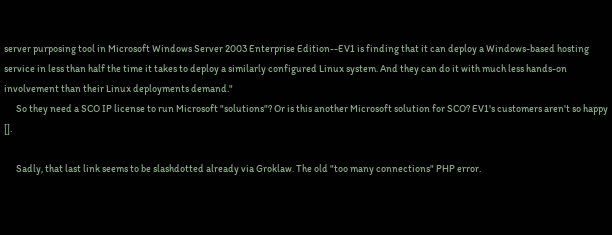server purposing tool in Microsoft Windows Server 2003 Enterprise Edition--EV1 is finding that it can deploy a Windows-based hosting service in less than half the time it takes to deploy a similarly configured Linux system. And they can do it with much less hands-on involvement than their Linux deployments demand."
      So they need a SCO IP license to run Microsoft "solutions"? Or is this another Microsoft solution for SCO? EV1's customers aren't so happy [].

      Sadly, that last link seems to be slashdotted already via Groklaw. The old "too many connections" PHP error.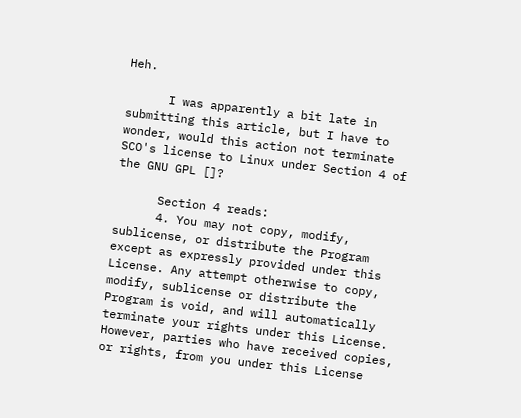Heh.

      I was apparently a bit late in submitting this article, but I have to wonder, would this action not terminate SCO's license to Linux under Section 4 of the GNU GPL []?

      Section 4 reads:
      4. You may not copy, modify, sublicense, or distribute the Program except as expressly provided under this License. Any attempt otherwise to copy, modify, sublicense or distribute the Program is void, and will automatically terminate your rights under this License. However, parties who have received copies, or rights, from you under this License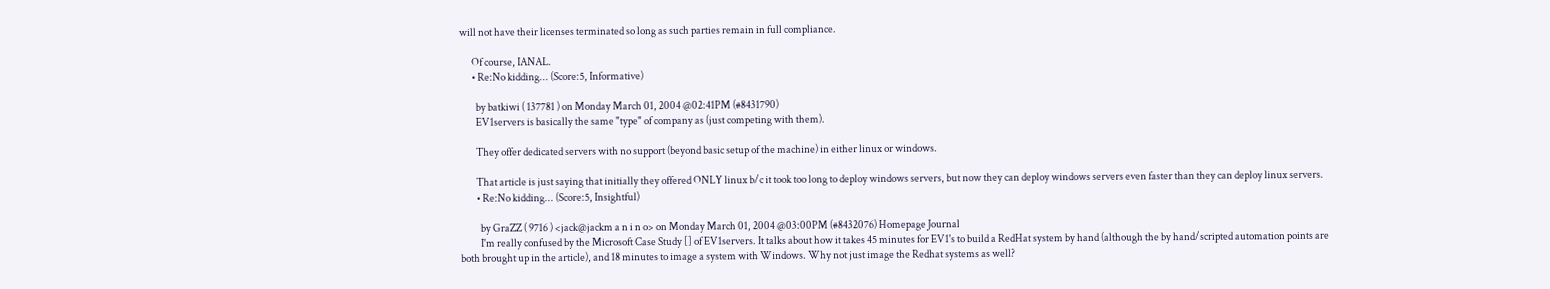will not have their licenses terminated so long as such parties remain in full compliance.

      Of course, IANAL.
      • Re:No kidding... (Score:5, Informative)

        by batkiwi ( 137781 ) on Monday March 01, 2004 @02:41PM (#8431790)
        EV1servers is basically the same "type" of company as (just competing with them).

        They offer dedicated servers with no support (beyond basic setup of the machine) in either linux or windows.

        That article is just saying that initially they offered ONLY linux b/c it took too long to deploy windows servers, but now they can deploy windows servers even faster than they can deploy linux servers.
        • Re:No kidding... (Score:5, Insightful)

          by GraZZ ( 9716 ) <jack@jackm a n i n o> on Monday March 01, 2004 @03:00PM (#8432076) Homepage Journal
          I'm really confused by the Microsoft Case Study [] of EV1servers. It talks about how it takes 45 minutes for EV1's to build a RedHat system by hand (although the by hand/scripted automation points are both brought up in the article), and 18 minutes to image a system with Windows. Why not just image the Redhat systems as well?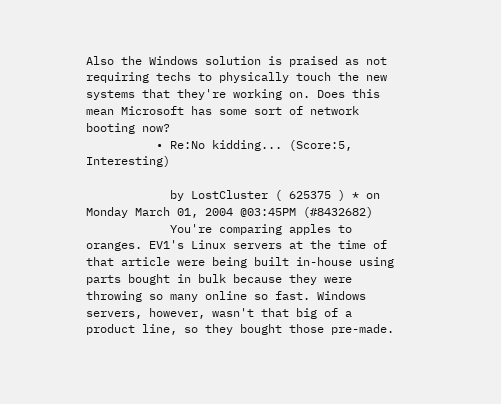Also the Windows solution is praised as not requiring techs to physically touch the new systems that they're working on. Does this mean Microsoft has some sort of network booting now?
          • Re:No kidding... (Score:5, Interesting)

            by LostCluster ( 625375 ) * on Monday March 01, 2004 @03:45PM (#8432682)
            You're comparing apples to oranges. EV1's Linux servers at the time of that article were being built in-house using parts bought in bulk because they were throwing so many online so fast. Windows servers, however, wasn't that big of a product line, so they bought those pre-made.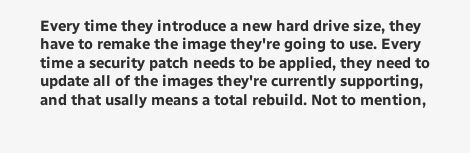Every time they introduce a new hard drive size, they have to remake the image they're going to use. Every time a security patch needs to be applied, they need to update all of the images they're currently supporting, and that usally means a total rebuild. Not to mention,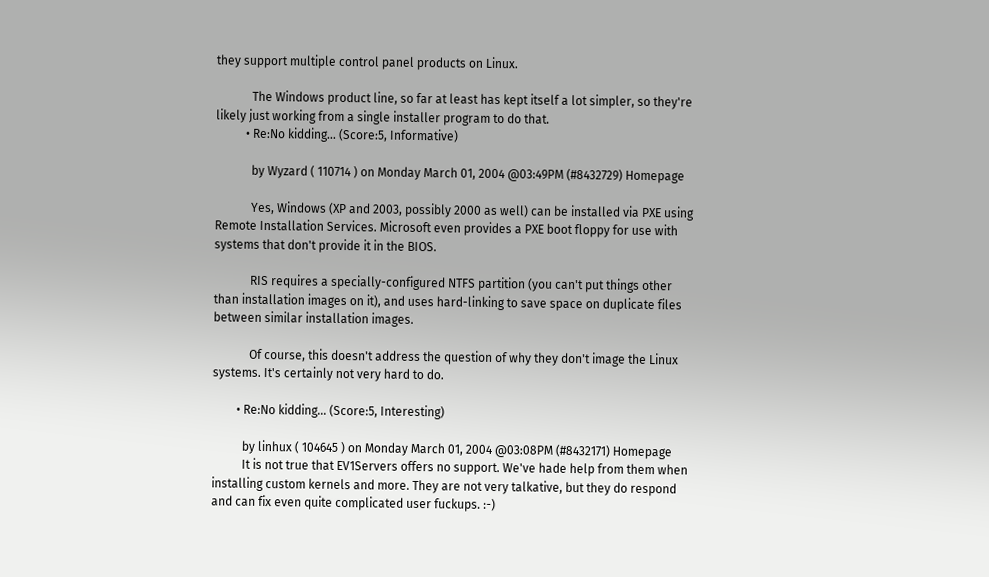they support multiple control panel products on Linux.

            The Windows product line, so far at least has kept itself a lot simpler, so they're likely just working from a single installer program to do that.
          • Re:No kidding... (Score:5, Informative)

            by Wyzard ( 110714 ) on Monday March 01, 2004 @03:49PM (#8432729) Homepage

            Yes, Windows (XP and 2003, possibly 2000 as well) can be installed via PXE using Remote Installation Services. Microsoft even provides a PXE boot floppy for use with systems that don't provide it in the BIOS.

            RIS requires a specially-configured NTFS partition (you can't put things other than installation images on it), and uses hard-linking to save space on duplicate files between similar installation images.

            Of course, this doesn't address the question of why they don't image the Linux systems. It's certainly not very hard to do.

        • Re:No kidding... (Score:5, Interesting)

          by linhux ( 104645 ) on Monday March 01, 2004 @03:08PM (#8432171) Homepage
          It is not true that EV1Servers offers no support. We've hade help from them when installing custom kernels and more. They are not very talkative, but they do respond and can fix even quite complicated user fuckups. :-)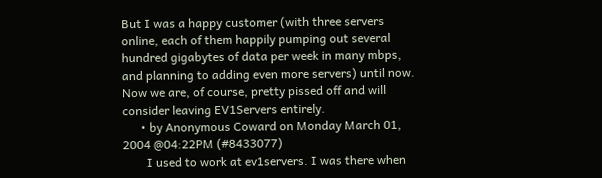But I was a happy customer (with three servers online, each of them happily pumping out several hundred gigabytes of data per week in many mbps, and planning to adding even more servers) until now. Now we are, of course, pretty pissed off and will consider leaving EV1Servers entirely.
      • by Anonymous Coward on Monday March 01, 2004 @04:22PM (#8433077)
        I used to work at ev1servers. I was there when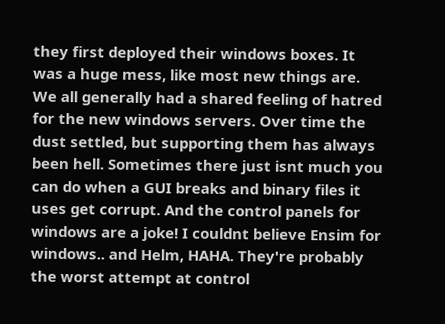they first deployed their windows boxes. It was a huge mess, like most new things are. We all generally had a shared feeling of hatred for the new windows servers. Over time the dust settled, but supporting them has always been hell. Sometimes there just isnt much you can do when a GUI breaks and binary files it uses get corrupt. And the control panels for windows are a joke! I couldnt believe Ensim for windows.. and Helm, HAHA. They're probably the worst attempt at control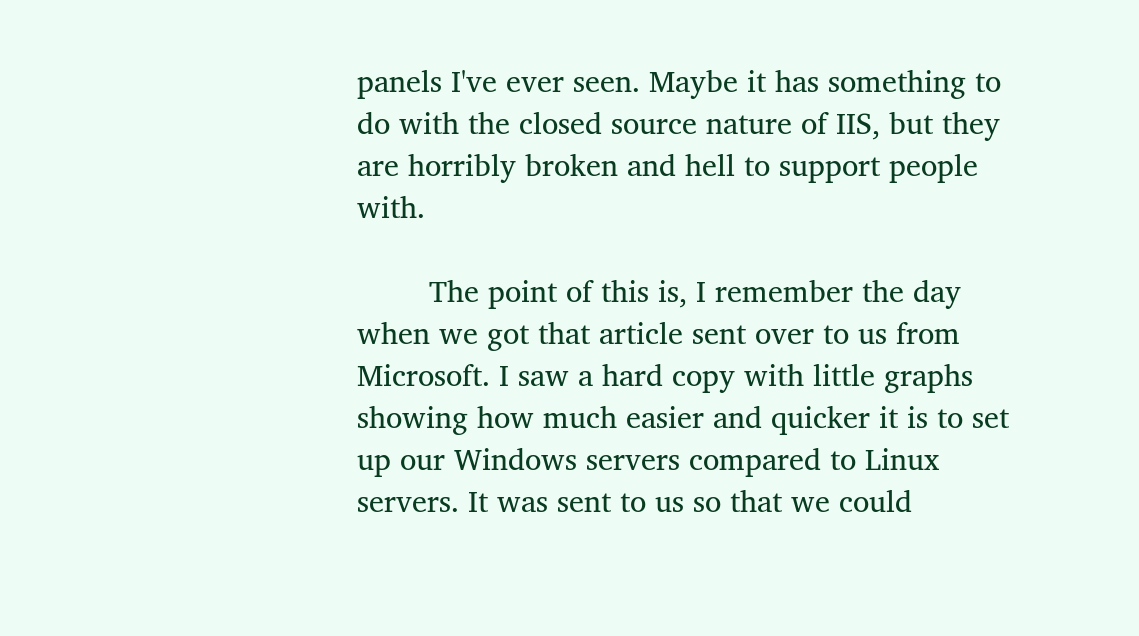panels I've ever seen. Maybe it has something to do with the closed source nature of IIS, but they are horribly broken and hell to support people with.

        The point of this is, I remember the day when we got that article sent over to us from Microsoft. I saw a hard copy with little graphs showing how much easier and quicker it is to set up our Windows servers compared to Linux servers. It was sent to us so that we could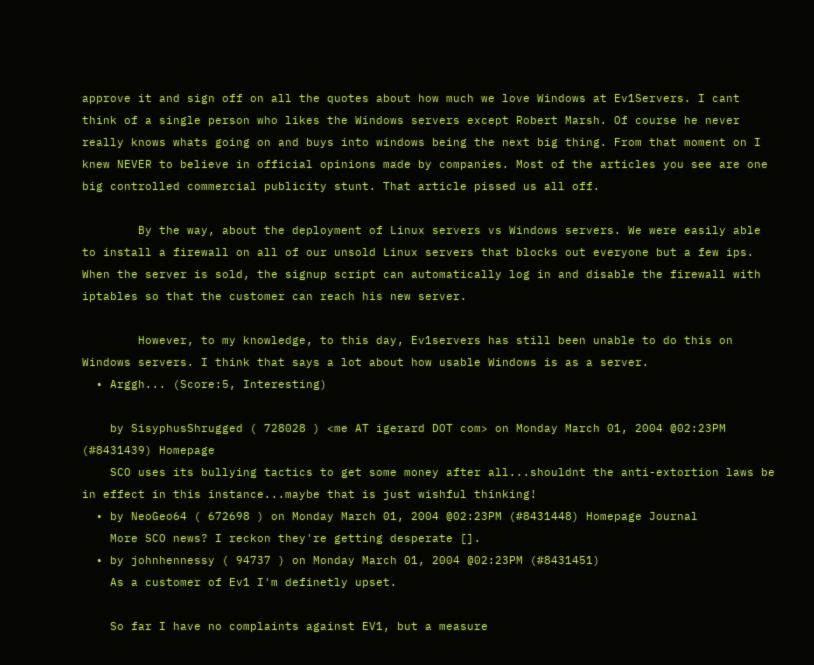approve it and sign off on all the quotes about how much we love Windows at Ev1Servers. I cant think of a single person who likes the Windows servers except Robert Marsh. Of course he never really knows whats going on and buys into windows being the next big thing. From that moment on I knew NEVER to believe in official opinions made by companies. Most of the articles you see are one big controlled commercial publicity stunt. That article pissed us all off.

        By the way, about the deployment of Linux servers vs Windows servers. We were easily able to install a firewall on all of our unsold Linux servers that blocks out everyone but a few ips. When the server is sold, the signup script can automatically log in and disable the firewall with iptables so that the customer can reach his new server.

        However, to my knowledge, to this day, Ev1servers has still been unable to do this on Windows servers. I think that says a lot about how usable Windows is as a server.
  • Arggh... (Score:5, Interesting)

    by SisyphusShrugged ( 728028 ) <me AT igerard DOT com> on Monday March 01, 2004 @02:23PM (#8431439) Homepage
    SCO uses its bullying tactics to get some money after all...shouldnt the anti-extortion laws be in effect in this instance...maybe that is just wishful thinking!
  • by NeoGeo64 ( 672698 ) on Monday March 01, 2004 @02:23PM (#8431448) Homepage Journal
    More SCO news? I reckon they're getting desperate [].
  • by johnhennessy ( 94737 ) on Monday March 01, 2004 @02:23PM (#8431451)
    As a customer of Ev1 I'm definetly upset.

    So far I have no complaints against EV1, but a measure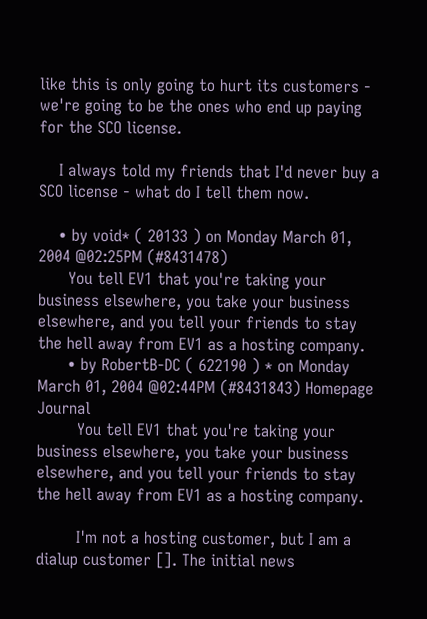like this is only going to hurt its customers - we're going to be the ones who end up paying for the SCO license.

    I always told my friends that I'd never buy a SCO license - what do I tell them now.

    • by void* ( 20133 ) on Monday March 01, 2004 @02:25PM (#8431478)
      You tell EV1 that you're taking your business elsewhere, you take your business elsewhere, and you tell your friends to stay the hell away from EV1 as a hosting company.
      • by RobertB-DC ( 622190 ) * on Monday March 01, 2004 @02:44PM (#8431843) Homepage Journal
        You tell EV1 that you're taking your business elsewhere, you take your business elsewhere, and you tell your friends to stay the hell away from EV1 as a hosting company.

        I'm not a hosting customer, but I am a dialup customer []. The initial news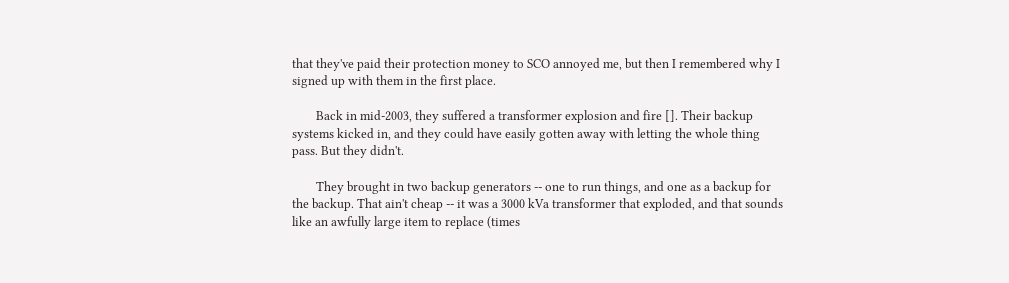that they've paid their protection money to SCO annoyed me, but then I remembered why I signed up with them in the first place.

        Back in mid-2003, they suffered a transformer explosion and fire []. Their backup systems kicked in, and they could have easily gotten away with letting the whole thing pass. But they didn't.

        They brought in two backup generators -- one to run things, and one as a backup for the backup. That ain't cheap -- it was a 3000 kVa transformer that exploded, and that sounds like an awfully large item to replace (times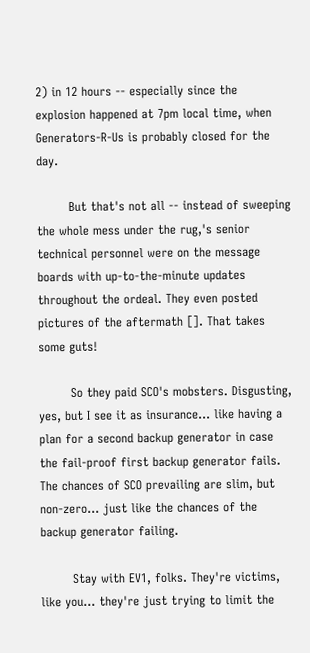2) in 12 hours -- especially since the explosion happened at 7pm local time, when Generators-R-Us is probably closed for the day.

        But that's not all -- instead of sweeping the whole mess under the rug,'s senior technical personnel were on the message boards with up-to-the-minute updates throughout the ordeal. They even posted pictures of the aftermath []. That takes some guts!

        So they paid SCO's mobsters. Disgusting, yes, but I see it as insurance... like having a plan for a second backup generator in case the fail-proof first backup generator fails. The chances of SCO prevailing are slim, but non-zero... just like the chances of the backup generator failing.

        Stay with EV1, folks. They're victims, like you... they're just trying to limit the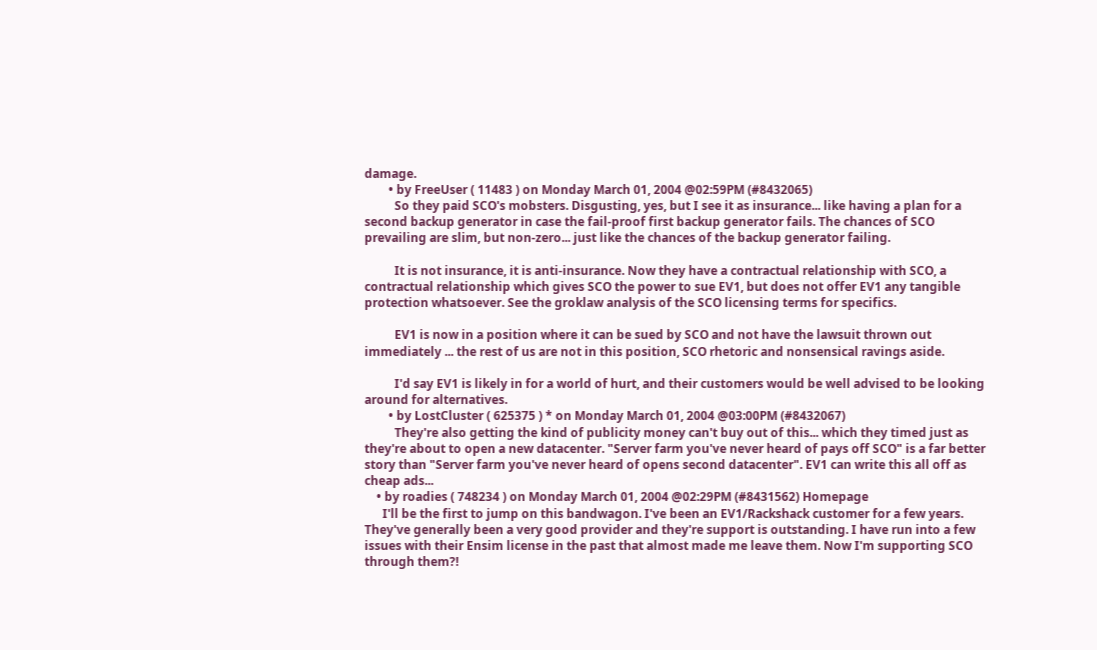damage.
        • by FreeUser ( 11483 ) on Monday March 01, 2004 @02:59PM (#8432065)
          So they paid SCO's mobsters. Disgusting, yes, but I see it as insurance... like having a plan for a second backup generator in case the fail-proof first backup generator fails. The chances of SCO prevailing are slim, but non-zero... just like the chances of the backup generator failing.

          It is not insurance, it is anti-insurance. Now they have a contractual relationship with SCO, a contractual relationship which gives SCO the power to sue EV1, but does not offer EV1 any tangible protection whatsoever. See the groklaw analysis of the SCO licensing terms for specifics.

          EV1 is now in a position where it can be sued by SCO and not have the lawsuit thrown out immediately ... the rest of us are not in this position, SCO rhetoric and nonsensical ravings aside.

          I'd say EV1 is likely in for a world of hurt, and their customers would be well advised to be looking around for alternatives.
        • by LostCluster ( 625375 ) * on Monday March 01, 2004 @03:00PM (#8432067)
          They're also getting the kind of publicity money can't buy out of this... which they timed just as they're about to open a new datacenter. "Server farm you've never heard of pays off SCO" is a far better story than "Server farm you've never heard of opens second datacenter". EV1 can write this all off as cheap ads...
    • by roadies ( 748234 ) on Monday March 01, 2004 @02:29PM (#8431562) Homepage
      I'll be the first to jump on this bandwagon. I've been an EV1/Rackshack customer for a few years. They've generally been a very good provider and they're support is outstanding. I have run into a few issues with their Ensim license in the past that almost made me leave them. Now I'm supporting SCO through them?!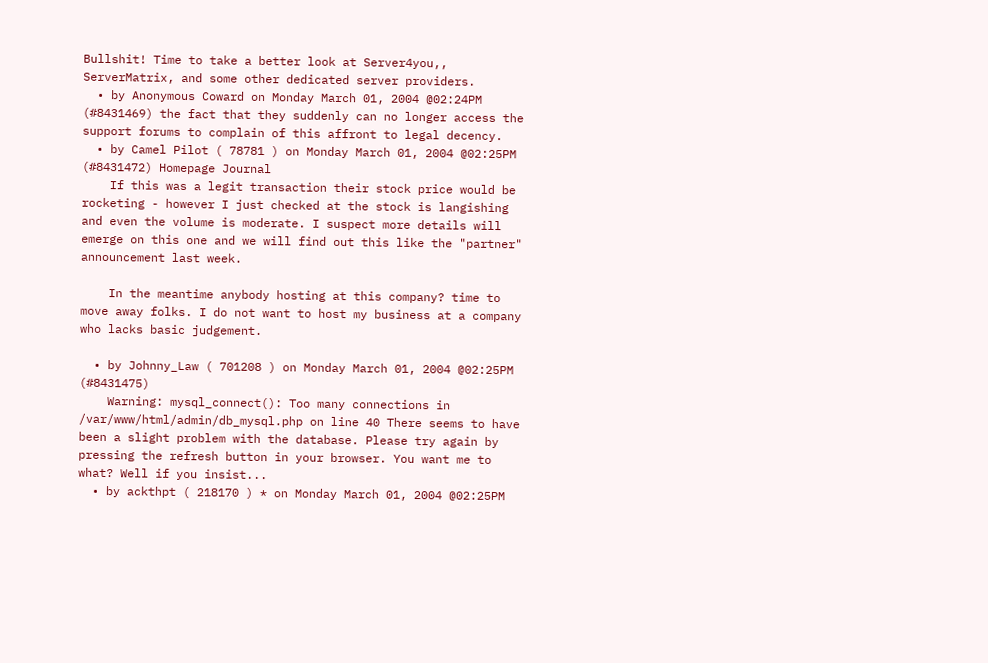Bullshit! Time to take a better look at Server4you,, ServerMatrix, and some other dedicated server providers.
  • by Anonymous Coward on Monday March 01, 2004 @02:24PM (#8431469) the fact that they suddenly can no longer access the support forums to complain of this affront to legal decency.
  • by Camel Pilot ( 78781 ) on Monday March 01, 2004 @02:25PM (#8431472) Homepage Journal
    If this was a legit transaction their stock price would be rocketing - however I just checked at the stock is langishing and even the volume is moderate. I suspect more details will emerge on this one and we will find out this like the "partner" announcement last week.

    In the meantime anybody hosting at this company? time to move away folks. I do not want to host my business at a company who lacks basic judgement.

  • by Johnny_Law ( 701208 ) on Monday March 01, 2004 @02:25PM (#8431475)
    Warning: mysql_connect(): Too many connections in /var/www/html/admin/db_mysql.php on line 40 There seems to have been a slight problem with the database. Please try again by pressing the refresh button in your browser. You want me to what? Well if you insist...
  • by ackthpt ( 218170 ) * on Monday March 01, 2004 @02:25PM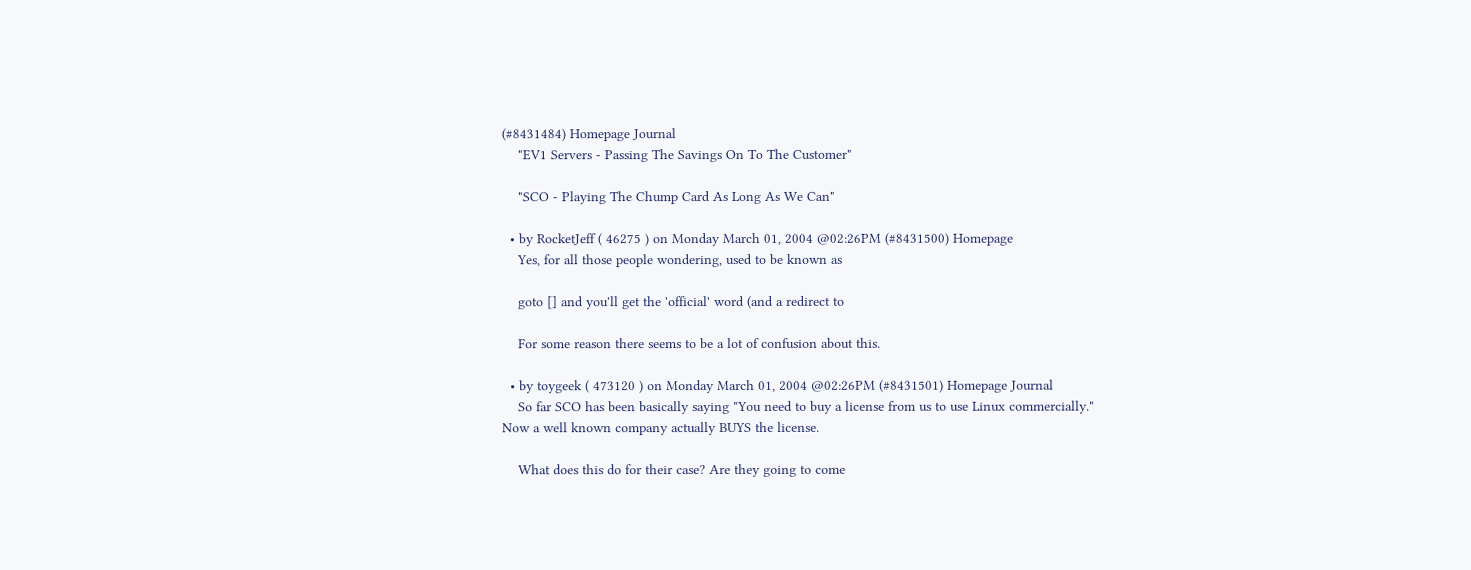(#8431484) Homepage Journal
    "EV1 Servers - Passing The Savings On To The Customer"

    "SCO - Playing The Chump Card As Long As We Can"

  • by RocketJeff ( 46275 ) on Monday March 01, 2004 @02:26PM (#8431500) Homepage
    Yes, for all those people wondering, used to be known as

    goto [] and you'll get the 'official' word (and a redirect to

    For some reason there seems to be a lot of confusion about this.

  • by toygeek ( 473120 ) on Monday March 01, 2004 @02:26PM (#8431501) Homepage Journal
    So far SCO has been basically saying "You need to buy a license from us to use Linux commercially." Now a well known company actually BUYS the license.

    What does this do for their case? Are they going to come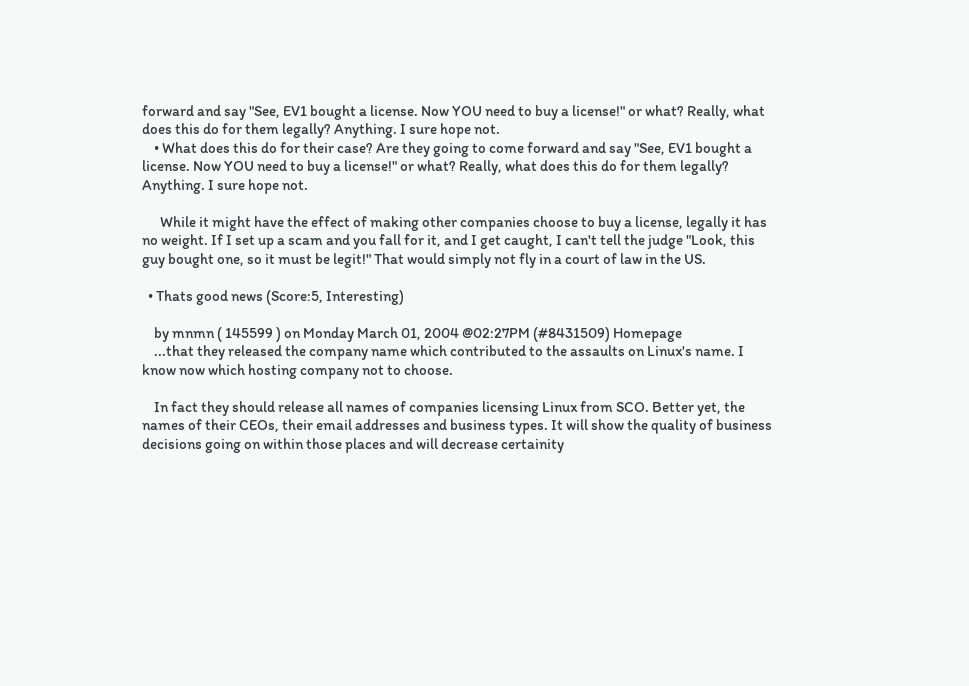forward and say "See, EV1 bought a license. Now YOU need to buy a license!" or what? Really, what does this do for them legally? Anything. I sure hope not.
    • What does this do for their case? Are they going to come forward and say "See, EV1 bought a license. Now YOU need to buy a license!" or what? Really, what does this do for them legally? Anything. I sure hope not.

      While it might have the effect of making other companies choose to buy a license, legally it has no weight. If I set up a scam and you fall for it, and I get caught, I can't tell the judge "Look, this guy bought one, so it must be legit!" That would simply not fly in a court of law in the US.

  • Thats good news (Score:5, Interesting)

    by mnmn ( 145599 ) on Monday March 01, 2004 @02:27PM (#8431509) Homepage
    ...that they released the company name which contributed to the assaults on Linux's name. I know now which hosting company not to choose.

    In fact they should release all names of companies licensing Linux from SCO. Better yet, the names of their CEOs, their email addresses and business types. It will show the quality of business decisions going on within those places and will decrease certainity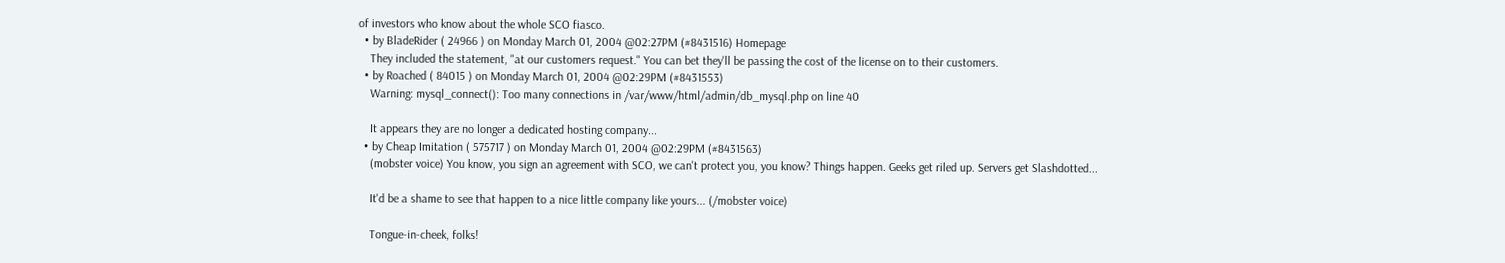of investors who know about the whole SCO fiasco.
  • by BladeRider ( 24966 ) on Monday March 01, 2004 @02:27PM (#8431516) Homepage
    They included the statement, "at our customers request." You can bet they'll be passing the cost of the license on to their customers.
  • by Roached ( 84015 ) on Monday March 01, 2004 @02:29PM (#8431553)
    Warning: mysql_connect(): Too many connections in /var/www/html/admin/db_mysql.php on line 40

    It appears they are no longer a dedicated hosting company...
  • by Cheap Imitation ( 575717 ) on Monday March 01, 2004 @02:29PM (#8431563)
    (mobster voice) You know, you sign an agreement with SCO, we can't protect you, you know? Things happen. Geeks get riled up. Servers get Slashdotted...

    It'd be a shame to see that happen to a nice little company like yours... (/mobster voice)

    Tongue-in-cheek, folks!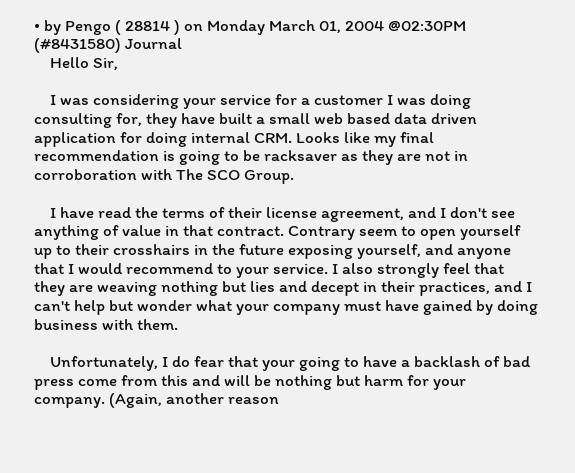• by Pengo ( 28814 ) on Monday March 01, 2004 @02:30PM (#8431580) Journal
    Hello Sir,

    I was considering your service for a customer I was doing consulting for, they have built a small web based data driven application for doing internal CRM. Looks like my final recommendation is going to be racksaver as they are not in corroboration with The SCO Group.

    I have read the terms of their license agreement, and I don't see anything of value in that contract. Contrary seem to open yourself up to their crosshairs in the future exposing yourself, and anyone that I would recommend to your service. I also strongly feel that they are weaving nothing but lies and decept in their practices, and I can't help but wonder what your company must have gained by doing business with them.

    Unfortunately, I do fear that your going to have a backlash of bad press come from this and will be nothing but harm for your company. (Again, another reason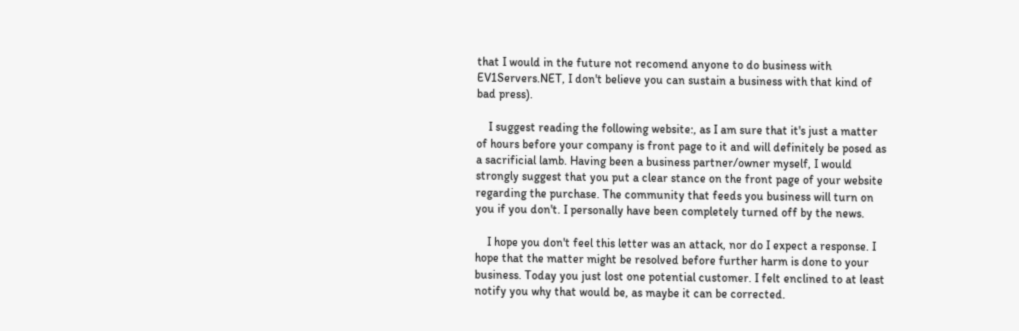that I would in the future not recomend anyone to do business with EV1Servers.NET, I don't believe you can sustain a business with that kind of bad press).

    I suggest reading the following website:, as I am sure that it's just a matter of hours before your company is front page to it and will definitely be posed as a sacrificial lamb. Having been a business partner/owner myself, I would strongly suggest that you put a clear stance on the front page of your website regarding the purchase. The community that feeds you business will turn on you if you don't. I personally have been completely turned off by the news.

    I hope you don't feel this letter was an attack, nor do I expect a response. I hope that the matter might be resolved before further harm is done to your business. Today you just lost one potential customer. I felt enclined to at least notify you why that would be, as maybe it can be corrected.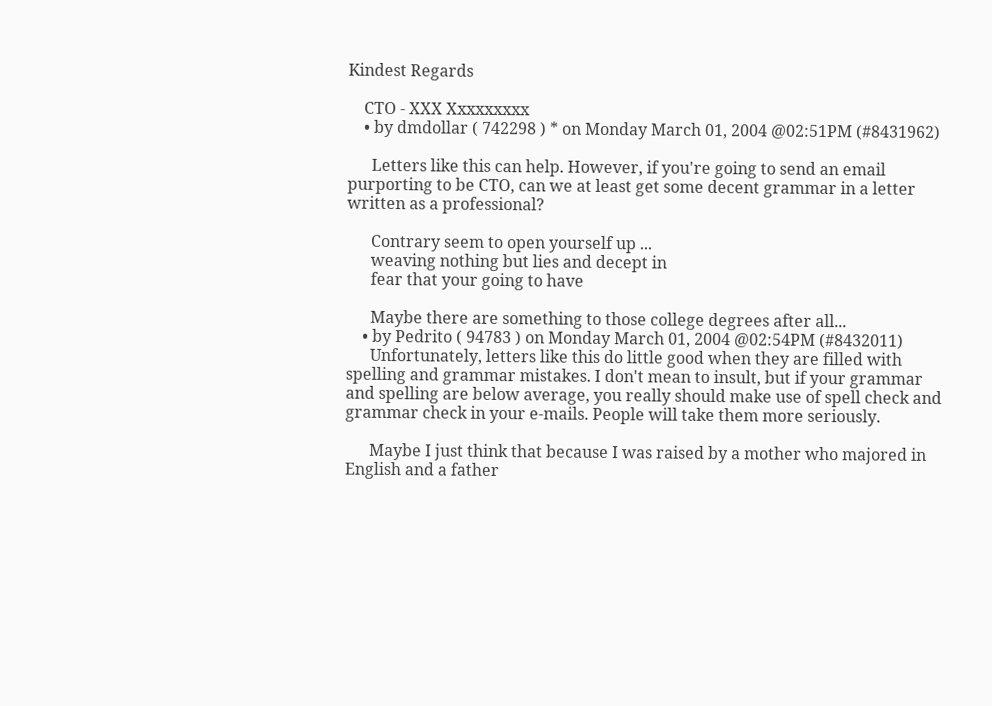Kindest Regards

    CTO - XXX Xxxxxxxxx
    • by dmdollar ( 742298 ) * on Monday March 01, 2004 @02:51PM (#8431962)

      Letters like this can help. However, if you're going to send an email purporting to be CTO, can we at least get some decent grammar in a letter written as a professional?

      Contrary seem to open yourself up ...
      weaving nothing but lies and decept in
      fear that your going to have

      Maybe there are something to those college degrees after all...
    • by Pedrito ( 94783 ) on Monday March 01, 2004 @02:54PM (#8432011)
      Unfortunately, letters like this do little good when they are filled with spelling and grammar mistakes. I don't mean to insult, but if your grammar and spelling are below average, you really should make use of spell check and grammar check in your e-mails. People will take them more seriously.

      Maybe I just think that because I was raised by a mother who majored in English and a father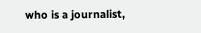who is a journalist,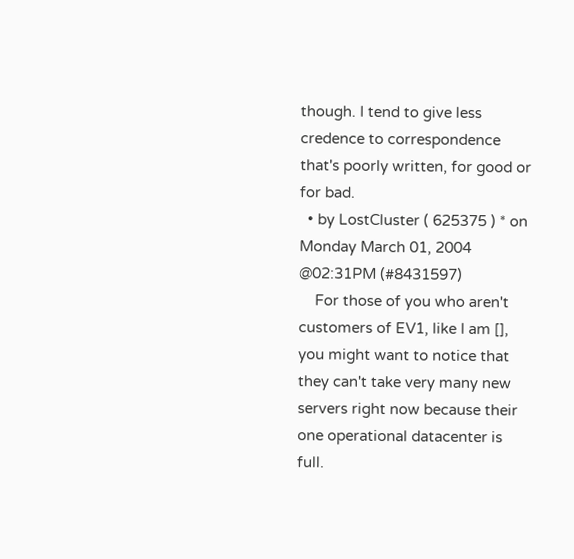though. I tend to give less credence to correspondence that's poorly written, for good or for bad.
  • by LostCluster ( 625375 ) * on Monday March 01, 2004 @02:31PM (#8431597)
    For those of you who aren't customers of EV1, like I am [], you might want to notice that they can't take very many new servers right now because their one operational datacenter is full.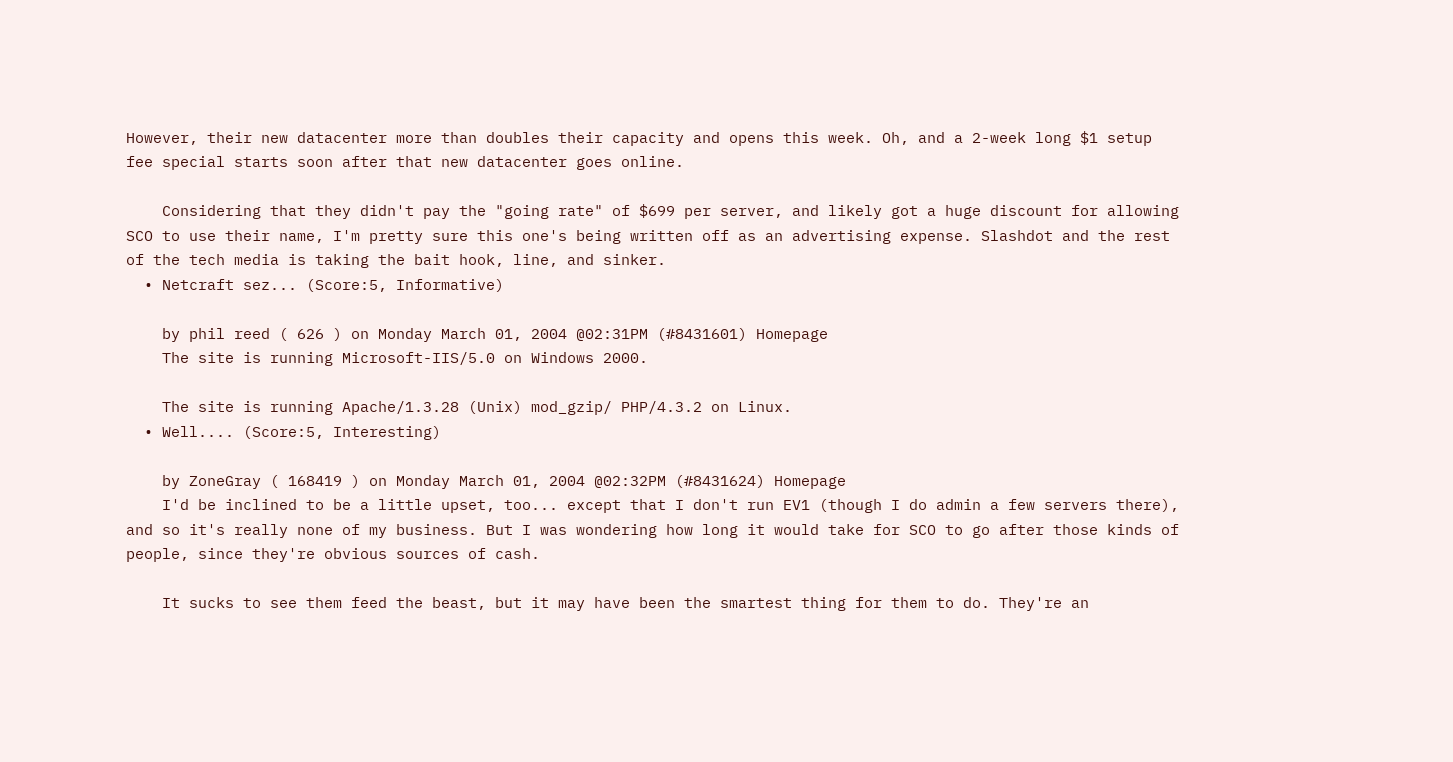However, their new datacenter more than doubles their capacity and opens this week. Oh, and a 2-week long $1 setup fee special starts soon after that new datacenter goes online.

    Considering that they didn't pay the "going rate" of $699 per server, and likely got a huge discount for allowing SCO to use their name, I'm pretty sure this one's being written off as an advertising expense. Slashdot and the rest of the tech media is taking the bait hook, line, and sinker.
  • Netcraft sez... (Score:5, Informative)

    by phil reed ( 626 ) on Monday March 01, 2004 @02:31PM (#8431601) Homepage
    The site is running Microsoft-IIS/5.0 on Windows 2000.

    The site is running Apache/1.3.28 (Unix) mod_gzip/ PHP/4.3.2 on Linux.
  • Well.... (Score:5, Interesting)

    by ZoneGray ( 168419 ) on Monday March 01, 2004 @02:32PM (#8431624) Homepage
    I'd be inclined to be a little upset, too... except that I don't run EV1 (though I do admin a few servers there), and so it's really none of my business. But I was wondering how long it would take for SCO to go after those kinds of people, since they're obvious sources of cash.

    It sucks to see them feed the beast, but it may have been the smartest thing for them to do. They're an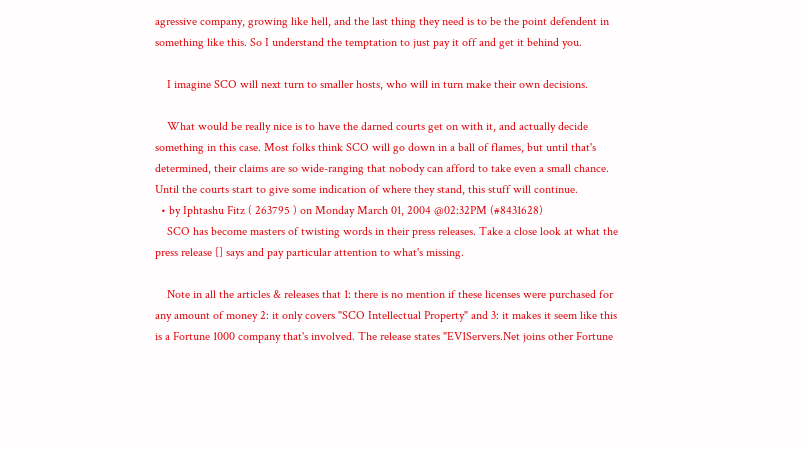agressive company, growing like hell, and the last thing they need is to be the point defendent in something like this. So I understand the temptation to just pay it off and get it behind you.

    I imagine SCO will next turn to smaller hosts, who will in turn make their own decisions.

    What would be really nice is to have the darned courts get on with it, and actually decide something in this case. Most folks think SCO will go down in a ball of flames, but until that's determined, their claims are so wide-ranging that nobody can afford to take even a small chance. Until the courts start to give some indication of where they stand, this stuff will continue.
  • by Iphtashu Fitz ( 263795 ) on Monday March 01, 2004 @02:32PM (#8431628)
    SCO has become masters of twisting words in their press releases. Take a close look at what the press release [] says and pay particular attention to what's missing.

    Note in all the articles & releases that 1: there is no mention if these licenses were purchased for any amount of money 2: it only covers "SCO Intellectual Property" and 3: it makes it seem like this is a Fortune 1000 company that's involved. The release states "EV1Servers.Net joins other Fortune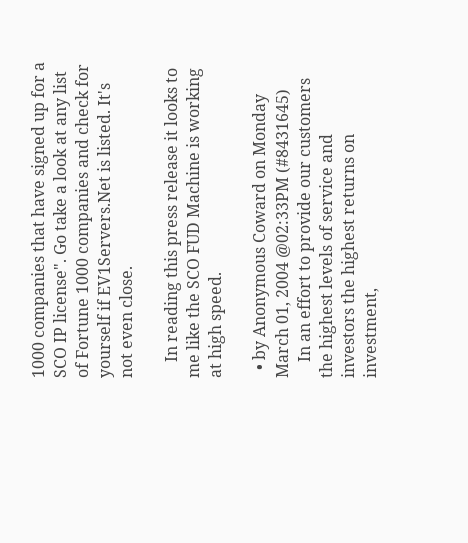1000 companies that have signed up for a SCO IP license". Go take a look at any list of Fortune 1000 companies and check for yourself if EV1Servers.Net is listed. It's not even close.

    In reading this press release it looks to me like the SCO FUD Machine is working at high speed.

  • by Anonymous Coward on Monday March 01, 2004 @02:33PM (#8431645)
    In an effort to provide our customers the highest levels of service and investors the highest returns on investment,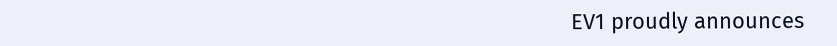EV1 proudly announces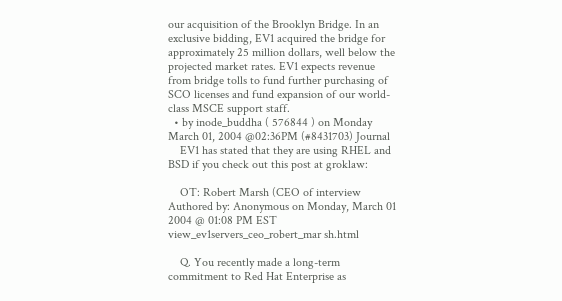our acquisition of the Brooklyn Bridge. In an exclusive bidding, EV1 acquired the bridge for approximately 25 million dollars, well below the projected market rates. EV1 expects revenue from bridge tolls to fund further purchasing of SCO licenses and fund expansion of our world-class MSCE support staff.
  • by inode_buddha ( 576844 ) on Monday March 01, 2004 @02:36PM (#8431703) Journal
    EV1 has stated that they are using RHEL and BSD if you check out this post at groklaw:

    OT: Robert Marsh (CEO of interview Authored by: Anonymous on Monday, March 01 2004 @ 01:08 PM EST view_ev1servers_ceo_robert_mar sh.html

    Q. You recently made a long-term commitment to Red Hat Enterprise as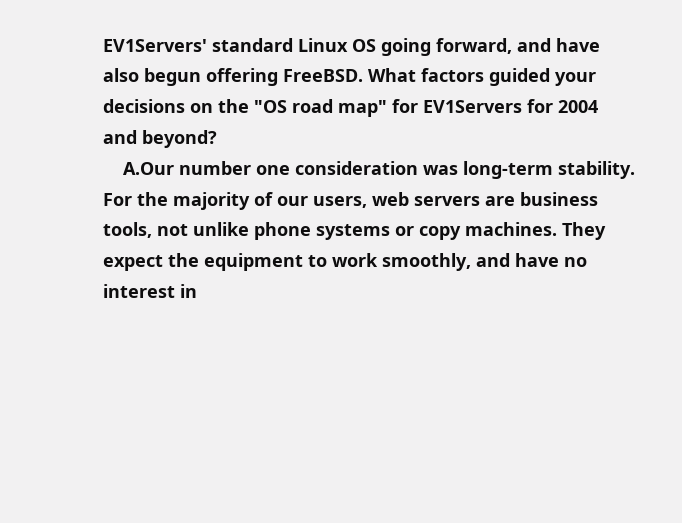EV1Servers' standard Linux OS going forward, and have also begun offering FreeBSD. What factors guided your decisions on the "OS road map" for EV1Servers for 2004 and beyond?
    A.Our number one consideration was long-term stability. For the majority of our users, web servers are business tools, not unlike phone systems or copy machines. They expect the equipment to work smoothly, and have no interest in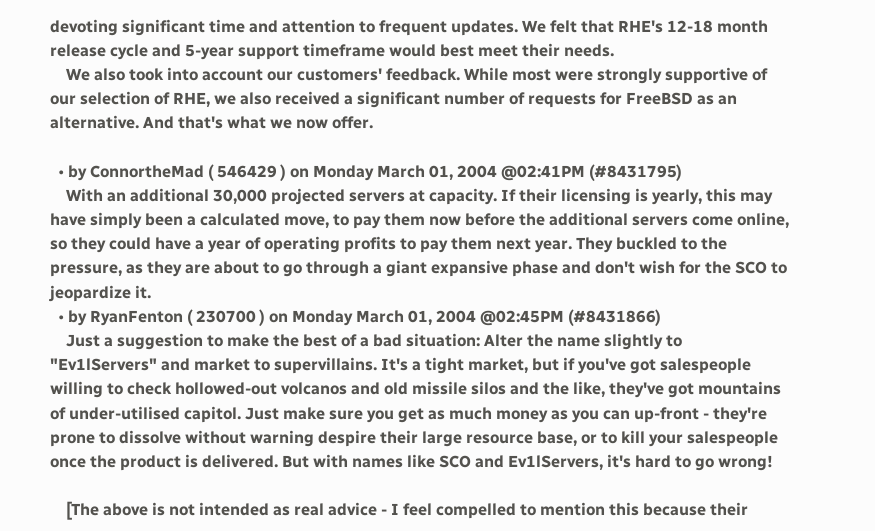devoting significant time and attention to frequent updates. We felt that RHE's 12-18 month release cycle and 5-year support timeframe would best meet their needs.
    We also took into account our customers' feedback. While most were strongly supportive of our selection of RHE, we also received a significant number of requests for FreeBSD as an alternative. And that's what we now offer.

  • by ConnortheMad ( 546429 ) on Monday March 01, 2004 @02:41PM (#8431795)
    With an additional 30,000 projected servers at capacity. If their licensing is yearly, this may have simply been a calculated move, to pay them now before the additional servers come online, so they could have a year of operating profits to pay them next year. They buckled to the pressure, as they are about to go through a giant expansive phase and don't wish for the SCO to jeopardize it.
  • by RyanFenton ( 230700 ) on Monday March 01, 2004 @02:45PM (#8431866)
    Just a suggestion to make the best of a bad situation: Alter the name slightly to "Ev1lServers" and market to supervillains. It's a tight market, but if you've got salespeople willing to check hollowed-out volcanos and old missile silos and the like, they've got mountains of under-utilised capitol. Just make sure you get as much money as you can up-front - they're prone to dissolve without warning despire their large resource base, or to kill your salespeople once the product is delivered. But with names like SCO and Ev1lServers, it's hard to go wrong!

    [The above is not intended as real advice - I feel compelled to mention this because their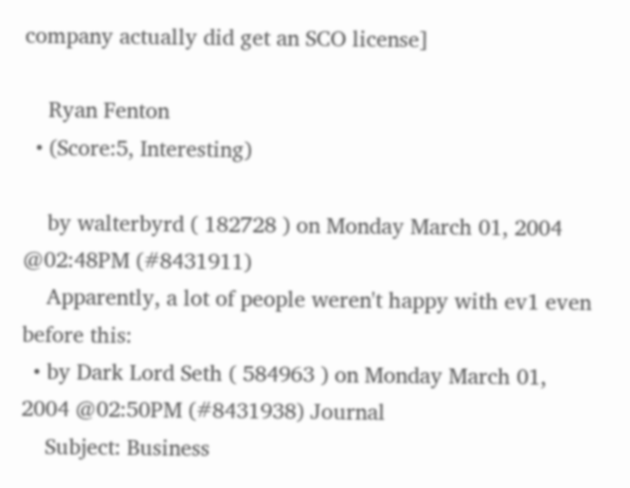company actually did get an SCO license]

    Ryan Fenton
  • (Score:5, Interesting)

    by walterbyrd ( 182728 ) on Monday March 01, 2004 @02:48PM (#8431911)
    Apparently, a lot of people weren't happy with ev1 even before this:
  • by Dark Lord Seth ( 584963 ) on Monday March 01, 2004 @02:50PM (#8431938) Journal
    Subject: Business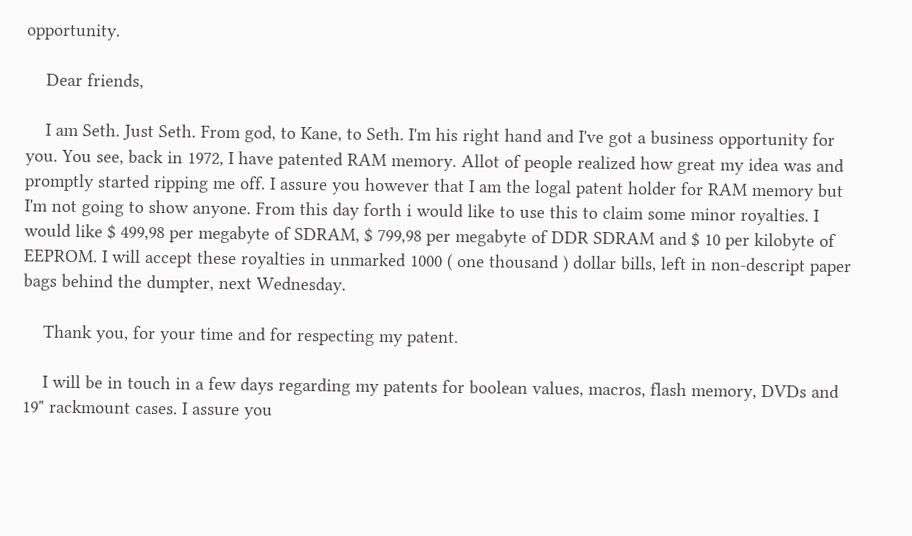opportunity.

    Dear friends,

    I am Seth. Just Seth. From god, to Kane, to Seth. I'm his right hand and I've got a business opportunity for you. You see, back in 1972, I have patented RAM memory. Allot of people realized how great my idea was and promptly started ripping me off. I assure you however that I am the logal patent holder for RAM memory but I'm not going to show anyone. From this day forth i would like to use this to claim some minor royalties. I would like $ 499,98 per megabyte of SDRAM, $ 799,98 per megabyte of DDR SDRAM and $ 10 per kilobyte of EEPROM. I will accept these royalties in unmarked 1000 ( one thousand ) dollar bills, left in non-descript paper bags behind the dumpter, next Wednesday.

    Thank you, for your time and for respecting my patent.

    I will be in touch in a few days regarding my patents for boolean values, macros, flash memory, DVDs and 19" rackmount cases. I assure you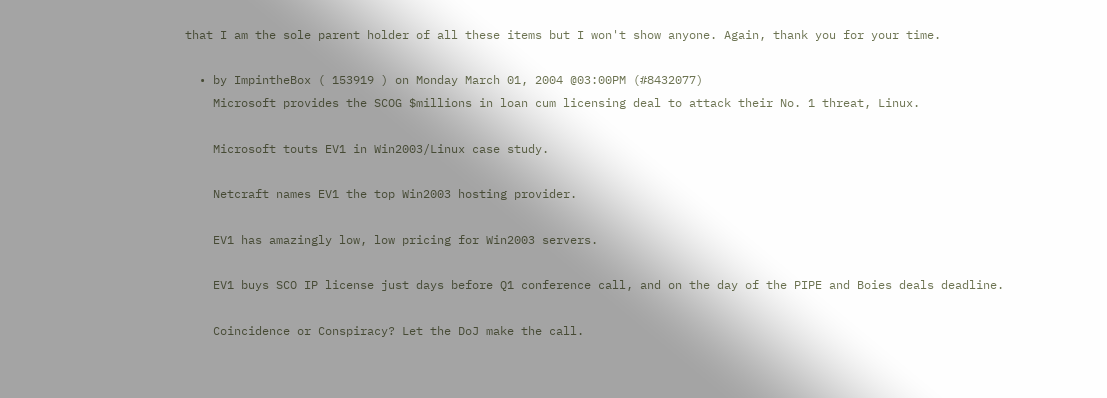that I am the sole parent holder of all these items but I won't show anyone. Again, thank you for your time.

  • by ImpintheBox ( 153919 ) on Monday March 01, 2004 @03:00PM (#8432077)
    Microsoft provides the SCOG $millions in loan cum licensing deal to attack their No. 1 threat, Linux.

    Microsoft touts EV1 in Win2003/Linux case study.

    Netcraft names EV1 the top Win2003 hosting provider.

    EV1 has amazingly low, low pricing for Win2003 servers.

    EV1 buys SCO IP license just days before Q1 conference call, and on the day of the PIPE and Boies deals deadline.

    Coincidence or Conspiracy? Let the DoJ make the call.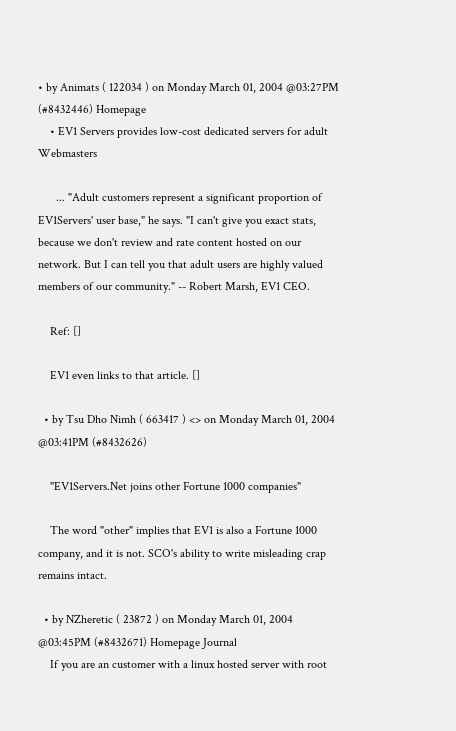• by Animats ( 122034 ) on Monday March 01, 2004 @03:27PM (#8432446) Homepage
    • EV1 Servers provides low-cost dedicated servers for adult Webmasters

      ... "Adult customers represent a significant proportion of EV1Servers' user base," he says. "I can't give you exact stats, because we don't review and rate content hosted on our network. But I can tell you that adult users are highly valued members of our community." -- Robert Marsh, EV1 CEO.

    Ref: []

    EV1 even links to that article. []

  • by Tsu Dho Nimh ( 663417 ) <> on Monday March 01, 2004 @03:41PM (#8432626)

    "EV1Servers.Net joins other Fortune 1000 companies"

    The word "other" implies that EV1 is also a Fortune 1000 company, and it is not. SCO's ability to write misleading crap remains intact.

  • by NZheretic ( 23872 ) on Monday March 01, 2004 @03:45PM (#8432671) Homepage Journal
    If you are an customer with a linux hosted server with root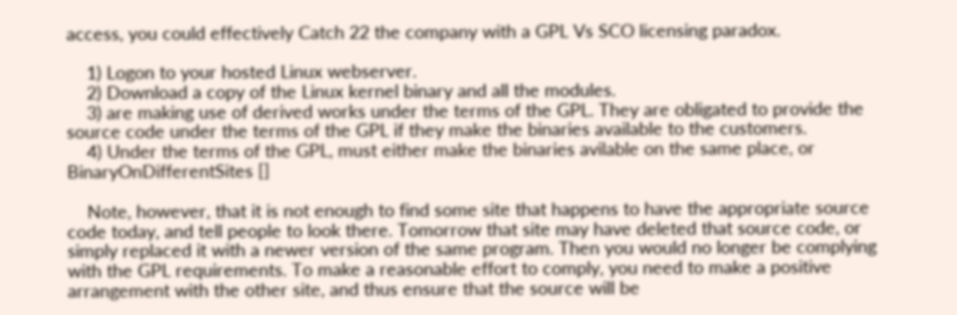access, you could effectively Catch 22 the company with a GPL Vs SCO licensing paradox.

    1) Logon to your hosted Linux webserver.
    2) Download a copy of the Linux kernel binary and all the modules.
    3) are making use of derived works under the terms of the GPL. They are obligated to provide the source code under the terms of the GPL if they make the binaries available to the customers.
    4) Under the terms of the GPL, must either make the binaries avilable on the same place, or BinaryOnDifferentSites []

    Note, however, that it is not enough to find some site that happens to have the appropriate source code today, and tell people to look there. Tomorrow that site may have deleted that source code, or simply replaced it with a newer version of the same program. Then you would no longer be complying with the GPL requirements. To make a reasonable effort to comply, you need to make a positive arrangement with the other site, and thus ensure that the source will be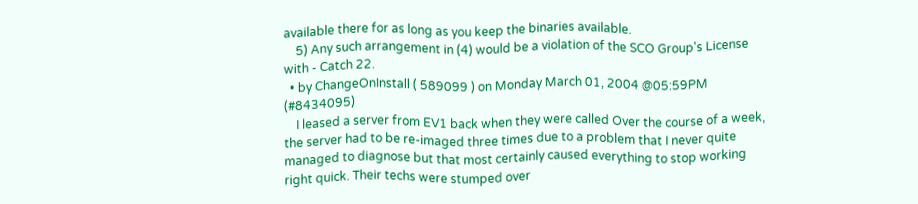available there for as long as you keep the binaries available.
    5) Any such arrangement in (4) would be a violation of the SCO Group's License with - Catch 22.
  • by ChangeOnInstall ( 589099 ) on Monday March 01, 2004 @05:59PM (#8434095)
    I leased a server from EV1 back when they were called Over the course of a week, the server had to be re-imaged three times due to a problem that I never quite managed to diagnose but that most certainly caused everything to stop working right quick. Their techs were stumped over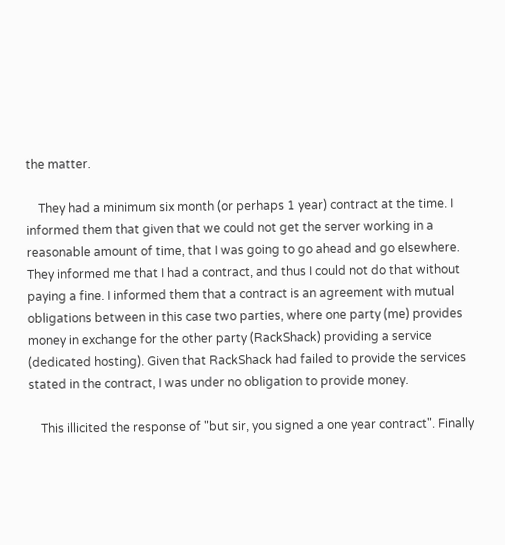the matter.

    They had a minimum six month (or perhaps 1 year) contract at the time. I informed them that given that we could not get the server working in a reasonable amount of time, that I was going to go ahead and go elsewhere. They informed me that I had a contract, and thus I could not do that without paying a fine. I informed them that a contract is an agreement with mutual obligations between in this case two parties, where one party (me) provides money in exchange for the other party (RackShack) providing a service (dedicated hosting). Given that RackShack had failed to provide the services stated in the contract, I was under no obligation to provide money.

    This illicited the response of "but sir, you signed a one year contract". Finally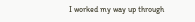I worked my way up through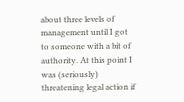about three levels of management until I got to someone with a bit of authority. At this point I was (seriously) threatening legal action if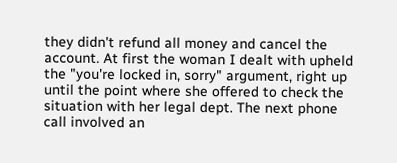they didn't refund all money and cancel the account. At first the woman I dealt with upheld the "you're locked in, sorry" argument, right up until the point where she offered to check the situation with her legal dept. The next phone call involved an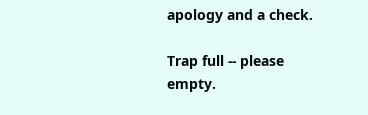apology and a check.

Trap full -- please empty.